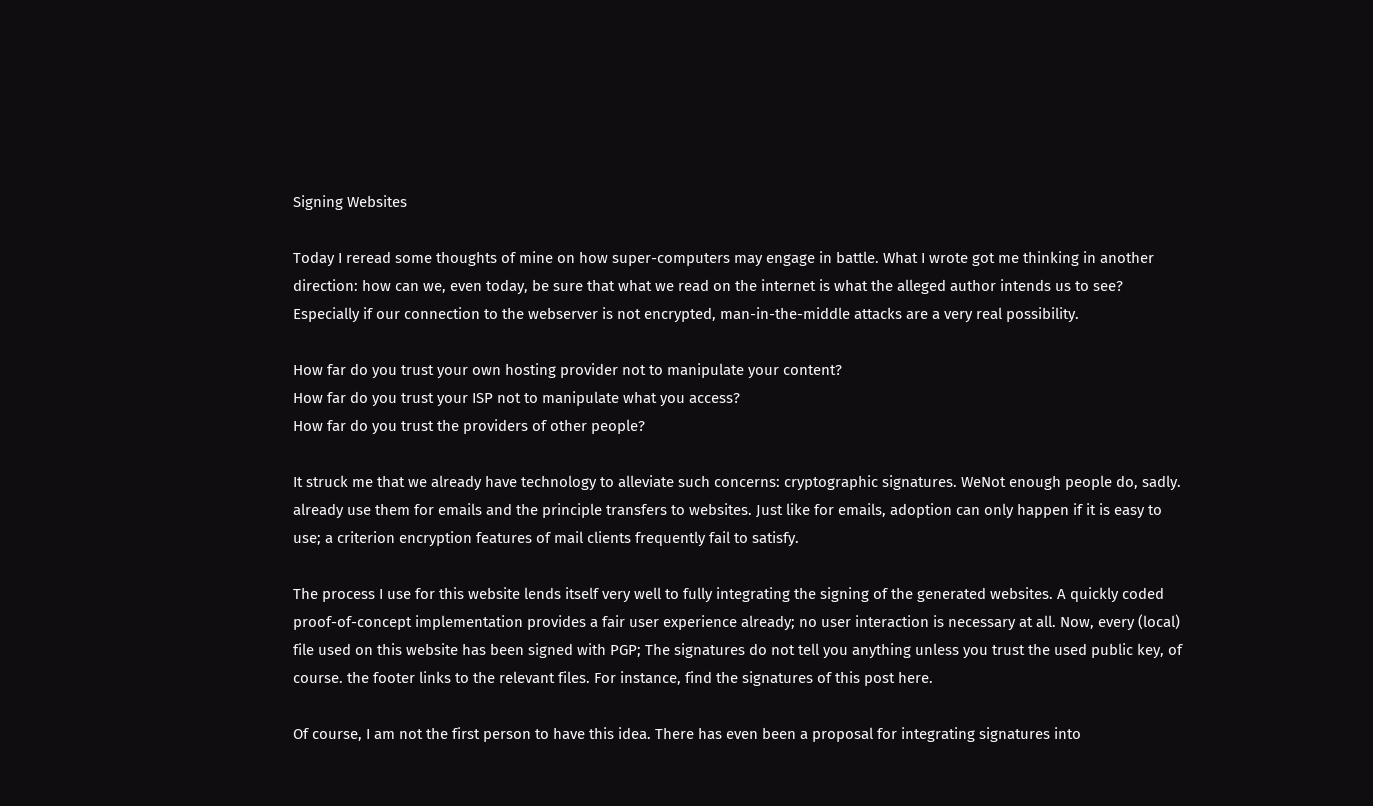Signing Websites

Today I reread some thoughts of mine on how super-computers may engage in battle. What I wrote got me thinking in another direction: how can we, even today, be sure that what we read on the internet is what the alleged author intends us to see? Especially if our connection to the webserver is not encrypted, man-in-the-middle attacks are a very real possibility.

How far do you trust your own hosting provider not to manipulate your content?
How far do you trust your ISP not to manipulate what you access?
How far do you trust the providers of other people?

It struck me that we already have technology to alleviate such concerns: cryptographic signatures. WeNot enough people do, sadly. already use them for emails and the principle transfers to websites. Just like for emails, adoption can only happen if it is easy to use; a criterion encryption features of mail clients frequently fail to satisfy.

The process I use for this website lends itself very well to fully integrating the signing of the generated websites. A quickly coded proof-of-concept implementation provides a fair user experience already; no user interaction is necessary at all. Now, every (local) file used on this website has been signed with PGP; The signatures do not tell you anything unless you trust the used public key, of course. the footer links to the relevant files. For instance, find the signatures of this post here.

Of course, I am not the first person to have this idea. There has even been a proposal for integrating signatures into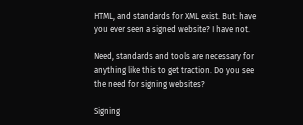HTML, and standards for XML exist. But: have you ever seen a signed website? I have not.

Need, standards and tools are necessary for anything like this to get traction. Do you see the need for signing websites?

Signing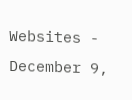Websites - December 9,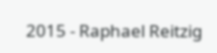2015 - Raphael Reitzig